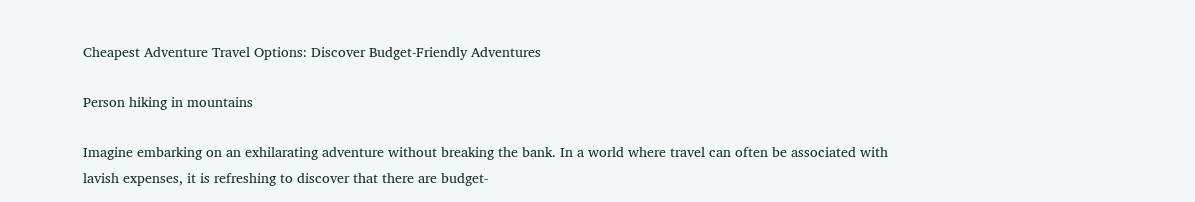Cheapest Adventure Travel Options: Discover Budget-Friendly Adventures

Person hiking in mountains

Imagine embarking on an exhilarating adventure without breaking the bank. In a world where travel can often be associated with lavish expenses, it is refreshing to discover that there are budget-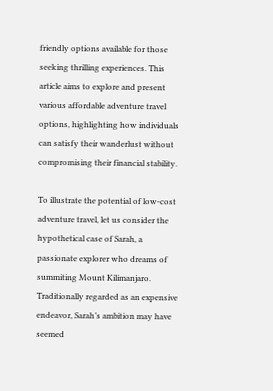friendly options available for those seeking thrilling experiences. This article aims to explore and present various affordable adventure travel options, highlighting how individuals can satisfy their wanderlust without compromising their financial stability.

To illustrate the potential of low-cost adventure travel, let us consider the hypothetical case of Sarah, a passionate explorer who dreams of summiting Mount Kilimanjaro. Traditionally regarded as an expensive endeavor, Sarah’s ambition may have seemed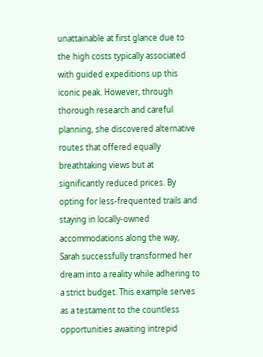unattainable at first glance due to the high costs typically associated with guided expeditions up this iconic peak. However, through thorough research and careful planning, she discovered alternative routes that offered equally breathtaking views but at significantly reduced prices. By opting for less-frequented trails and staying in locally-owned accommodations along the way, Sarah successfully transformed her dream into a reality while adhering to a strict budget. This example serves as a testament to the countless opportunities awaiting intrepid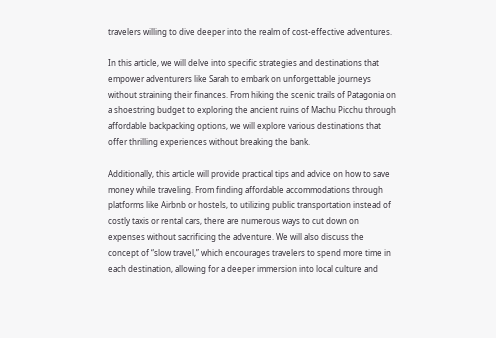travelers willing to dive deeper into the realm of cost-effective adventures.

In this article, we will delve into specific strategies and destinations that empower adventurers like Sarah to embark on unforgettable journeys without straining their finances. From hiking the scenic trails of Patagonia on a shoestring budget to exploring the ancient ruins of Machu Picchu through affordable backpacking options, we will explore various destinations that offer thrilling experiences without breaking the bank.

Additionally, this article will provide practical tips and advice on how to save money while traveling. From finding affordable accommodations through platforms like Airbnb or hostels, to utilizing public transportation instead of costly taxis or rental cars, there are numerous ways to cut down on expenses without sacrificing the adventure. We will also discuss the concept of “slow travel,” which encourages travelers to spend more time in each destination, allowing for a deeper immersion into local culture and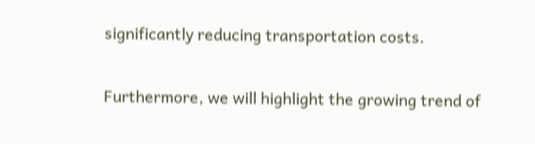significantly reducing transportation costs.

Furthermore, we will highlight the growing trend of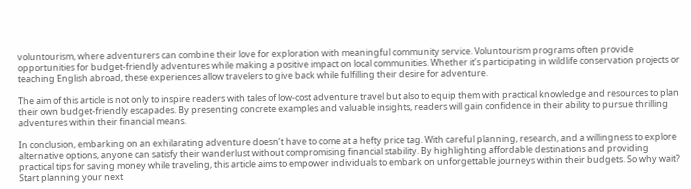voluntourism, where adventurers can combine their love for exploration with meaningful community service. Voluntourism programs often provide opportunities for budget-friendly adventures while making a positive impact on local communities. Whether it’s participating in wildlife conservation projects or teaching English abroad, these experiences allow travelers to give back while fulfilling their desire for adventure.

The aim of this article is not only to inspire readers with tales of low-cost adventure travel but also to equip them with practical knowledge and resources to plan their own budget-friendly escapades. By presenting concrete examples and valuable insights, readers will gain confidence in their ability to pursue thrilling adventures within their financial means.

In conclusion, embarking on an exhilarating adventure doesn’t have to come at a hefty price tag. With careful planning, research, and a willingness to explore alternative options, anyone can satisfy their wanderlust without compromising financial stability. By highlighting affordable destinations and providing practical tips for saving money while traveling, this article aims to empower individuals to embark on unforgettable journeys within their budgets. So why wait? Start planning your next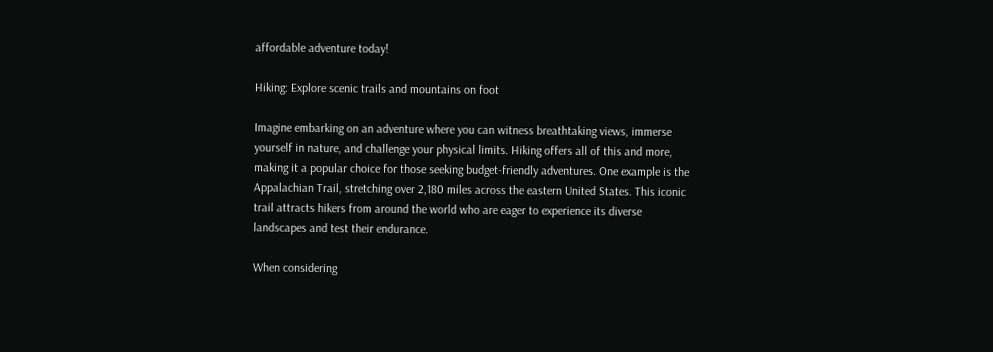affordable adventure today!

Hiking: Explore scenic trails and mountains on foot

Imagine embarking on an adventure where you can witness breathtaking views, immerse yourself in nature, and challenge your physical limits. Hiking offers all of this and more, making it a popular choice for those seeking budget-friendly adventures. One example is the Appalachian Trail, stretching over 2,180 miles across the eastern United States. This iconic trail attracts hikers from around the world who are eager to experience its diverse landscapes and test their endurance.

When considering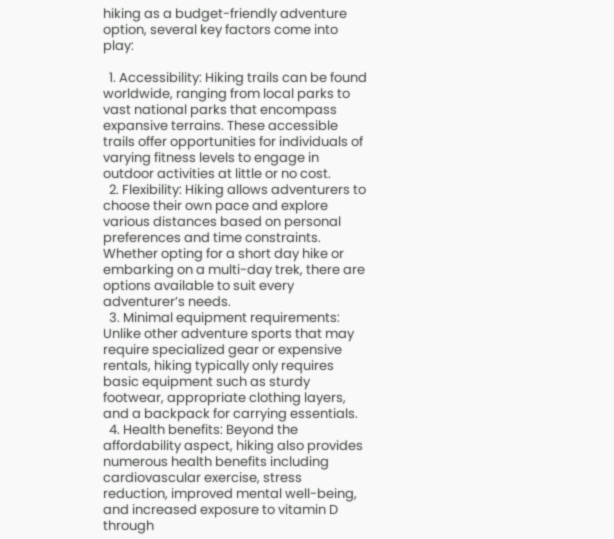hiking as a budget-friendly adventure option, several key factors come into play:

  1. Accessibility: Hiking trails can be found worldwide, ranging from local parks to vast national parks that encompass expansive terrains. These accessible trails offer opportunities for individuals of varying fitness levels to engage in outdoor activities at little or no cost.
  2. Flexibility: Hiking allows adventurers to choose their own pace and explore various distances based on personal preferences and time constraints. Whether opting for a short day hike or embarking on a multi-day trek, there are options available to suit every adventurer’s needs.
  3. Minimal equipment requirements: Unlike other adventure sports that may require specialized gear or expensive rentals, hiking typically only requires basic equipment such as sturdy footwear, appropriate clothing layers, and a backpack for carrying essentials.
  4. Health benefits: Beyond the affordability aspect, hiking also provides numerous health benefits including cardiovascular exercise, stress reduction, improved mental well-being, and increased exposure to vitamin D through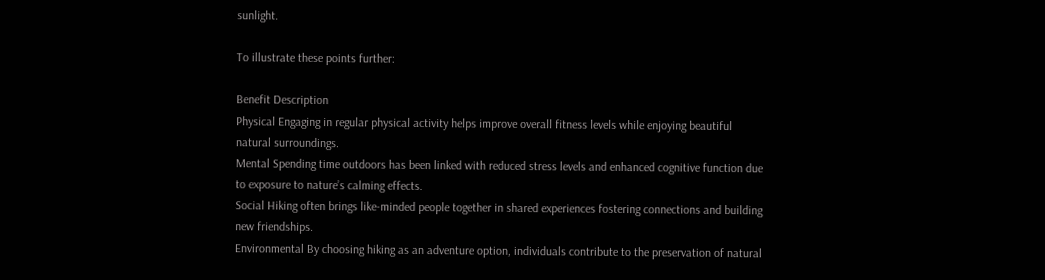sunlight.

To illustrate these points further:

Benefit Description
Physical Engaging in regular physical activity helps improve overall fitness levels while enjoying beautiful natural surroundings.
Mental Spending time outdoors has been linked with reduced stress levels and enhanced cognitive function due to exposure to nature’s calming effects.
Social Hiking often brings like-minded people together in shared experiences fostering connections and building new friendships.
Environmental By choosing hiking as an adventure option, individuals contribute to the preservation of natural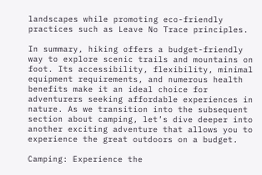landscapes while promoting eco-friendly practices such as Leave No Trace principles.

In summary, hiking offers a budget-friendly way to explore scenic trails and mountains on foot. Its accessibility, flexibility, minimal equipment requirements, and numerous health benefits make it an ideal choice for adventurers seeking affordable experiences in nature. As we transition into the subsequent section about camping, let’s dive deeper into another exciting adventure that allows you to experience the great outdoors on a budget.

Camping: Experience the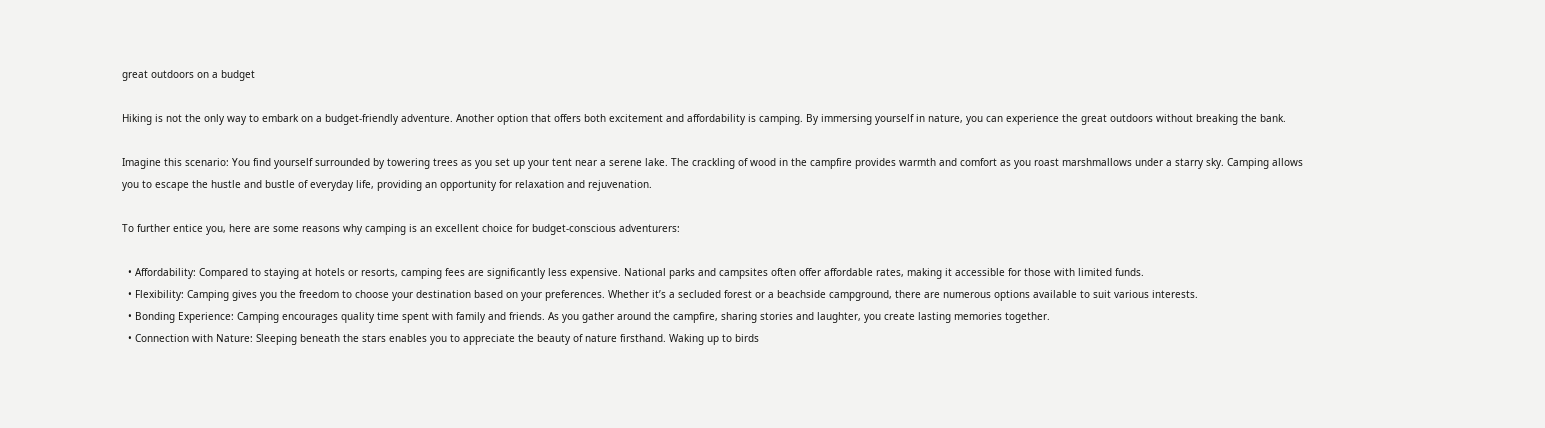great outdoors on a budget

Hiking is not the only way to embark on a budget-friendly adventure. Another option that offers both excitement and affordability is camping. By immersing yourself in nature, you can experience the great outdoors without breaking the bank.

Imagine this scenario: You find yourself surrounded by towering trees as you set up your tent near a serene lake. The crackling of wood in the campfire provides warmth and comfort as you roast marshmallows under a starry sky. Camping allows you to escape the hustle and bustle of everyday life, providing an opportunity for relaxation and rejuvenation.

To further entice you, here are some reasons why camping is an excellent choice for budget-conscious adventurers:

  • Affordability: Compared to staying at hotels or resorts, camping fees are significantly less expensive. National parks and campsites often offer affordable rates, making it accessible for those with limited funds.
  • Flexibility: Camping gives you the freedom to choose your destination based on your preferences. Whether it’s a secluded forest or a beachside campground, there are numerous options available to suit various interests.
  • Bonding Experience: Camping encourages quality time spent with family and friends. As you gather around the campfire, sharing stories and laughter, you create lasting memories together.
  • Connection with Nature: Sleeping beneath the stars enables you to appreciate the beauty of nature firsthand. Waking up to birds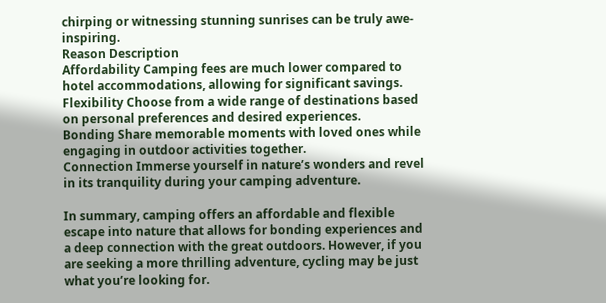chirping or witnessing stunning sunrises can be truly awe-inspiring.
Reason Description
Affordability Camping fees are much lower compared to hotel accommodations, allowing for significant savings.
Flexibility Choose from a wide range of destinations based on personal preferences and desired experiences.
Bonding Share memorable moments with loved ones while engaging in outdoor activities together.
Connection Immerse yourself in nature’s wonders and revel in its tranquility during your camping adventure.

In summary, camping offers an affordable and flexible escape into nature that allows for bonding experiences and a deep connection with the great outdoors. However, if you are seeking a more thrilling adventure, cycling may be just what you’re looking for.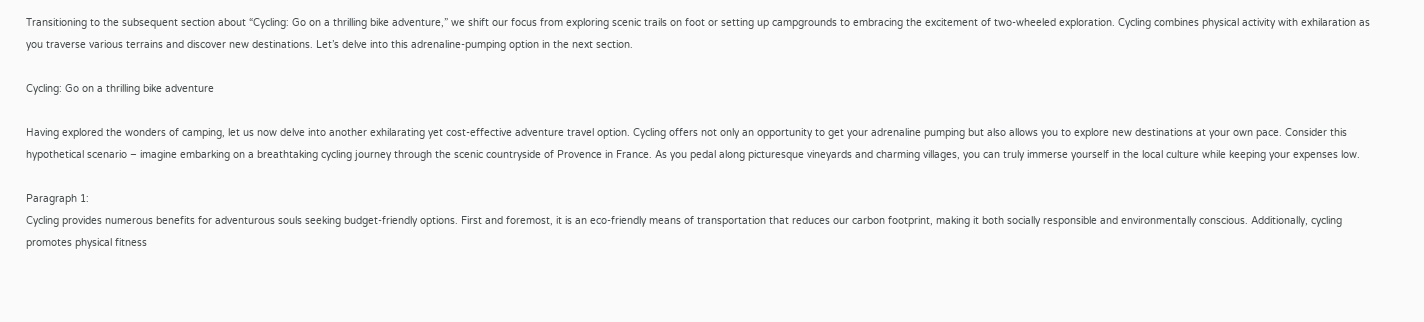Transitioning to the subsequent section about “Cycling: Go on a thrilling bike adventure,” we shift our focus from exploring scenic trails on foot or setting up campgrounds to embracing the excitement of two-wheeled exploration. Cycling combines physical activity with exhilaration as you traverse various terrains and discover new destinations. Let’s delve into this adrenaline-pumping option in the next section.

Cycling: Go on a thrilling bike adventure

Having explored the wonders of camping, let us now delve into another exhilarating yet cost-effective adventure travel option. Cycling offers not only an opportunity to get your adrenaline pumping but also allows you to explore new destinations at your own pace. Consider this hypothetical scenario – imagine embarking on a breathtaking cycling journey through the scenic countryside of Provence in France. As you pedal along picturesque vineyards and charming villages, you can truly immerse yourself in the local culture while keeping your expenses low.

Paragraph 1:
Cycling provides numerous benefits for adventurous souls seeking budget-friendly options. First and foremost, it is an eco-friendly means of transportation that reduces our carbon footprint, making it both socially responsible and environmentally conscious. Additionally, cycling promotes physical fitness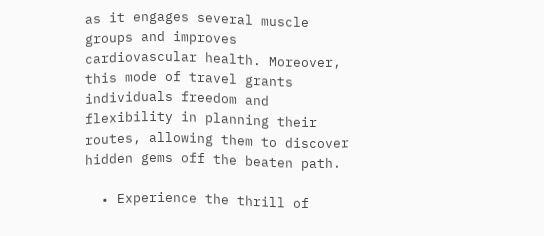as it engages several muscle groups and improves cardiovascular health. Moreover, this mode of travel grants individuals freedom and flexibility in planning their routes, allowing them to discover hidden gems off the beaten path.

  • Experience the thrill of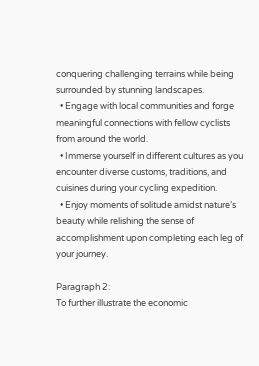conquering challenging terrains while being surrounded by stunning landscapes.
  • Engage with local communities and forge meaningful connections with fellow cyclists from around the world.
  • Immerse yourself in different cultures as you encounter diverse customs, traditions, and cuisines during your cycling expedition.
  • Enjoy moments of solitude amidst nature’s beauty while relishing the sense of accomplishment upon completing each leg of your journey.

Paragraph 2:
To further illustrate the economic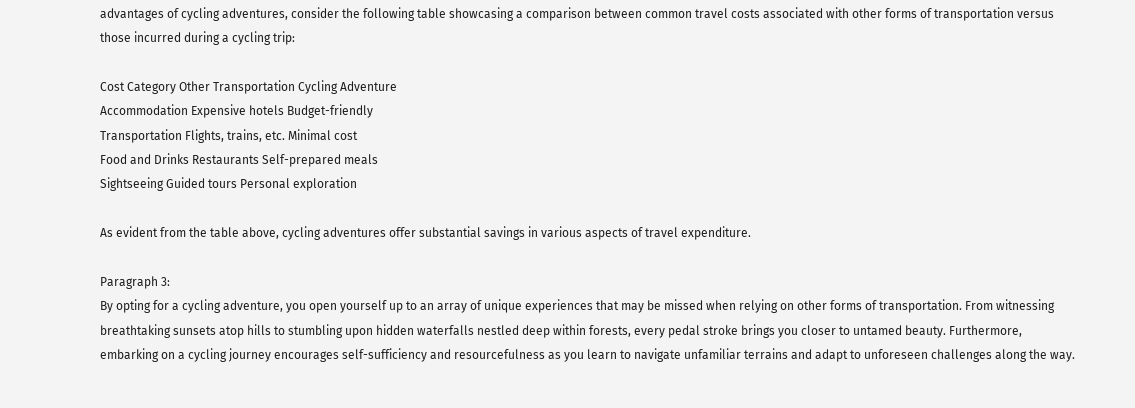advantages of cycling adventures, consider the following table showcasing a comparison between common travel costs associated with other forms of transportation versus those incurred during a cycling trip:

Cost Category Other Transportation Cycling Adventure
Accommodation Expensive hotels Budget-friendly
Transportation Flights, trains, etc. Minimal cost
Food and Drinks Restaurants Self-prepared meals
Sightseeing Guided tours Personal exploration

As evident from the table above, cycling adventures offer substantial savings in various aspects of travel expenditure.

Paragraph 3:
By opting for a cycling adventure, you open yourself up to an array of unique experiences that may be missed when relying on other forms of transportation. From witnessing breathtaking sunsets atop hills to stumbling upon hidden waterfalls nestled deep within forests, every pedal stroke brings you closer to untamed beauty. Furthermore, embarking on a cycling journey encourages self-sufficiency and resourcefulness as you learn to navigate unfamiliar terrains and adapt to unforeseen challenges along the way.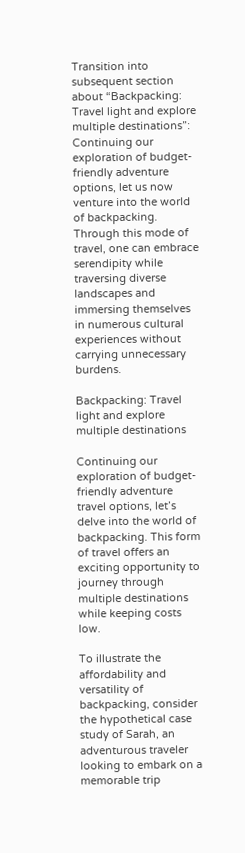Transition into subsequent section about “Backpacking: Travel light and explore multiple destinations”:
Continuing our exploration of budget-friendly adventure options, let us now venture into the world of backpacking. Through this mode of travel, one can embrace serendipity while traversing diverse landscapes and immersing themselves in numerous cultural experiences without carrying unnecessary burdens.

Backpacking: Travel light and explore multiple destinations

Continuing our exploration of budget-friendly adventure travel options, let’s delve into the world of backpacking. This form of travel offers an exciting opportunity to journey through multiple destinations while keeping costs low.

To illustrate the affordability and versatility of backpacking, consider the hypothetical case study of Sarah, an adventurous traveler looking to embark on a memorable trip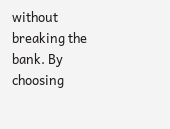without breaking the bank. By choosing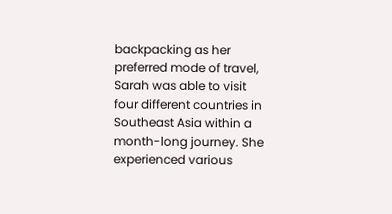backpacking as her preferred mode of travel, Sarah was able to visit four different countries in Southeast Asia within a month-long journey. She experienced various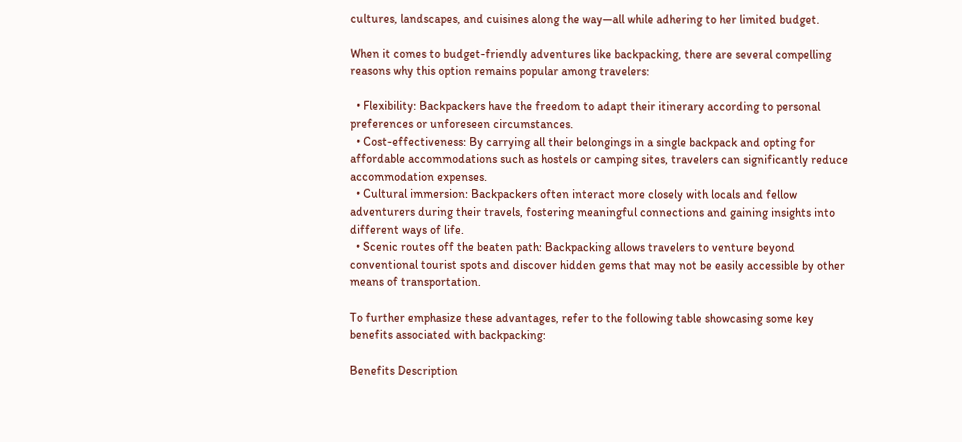cultures, landscapes, and cuisines along the way—all while adhering to her limited budget.

When it comes to budget-friendly adventures like backpacking, there are several compelling reasons why this option remains popular among travelers:

  • Flexibility: Backpackers have the freedom to adapt their itinerary according to personal preferences or unforeseen circumstances.
  • Cost-effectiveness: By carrying all their belongings in a single backpack and opting for affordable accommodations such as hostels or camping sites, travelers can significantly reduce accommodation expenses.
  • Cultural immersion: Backpackers often interact more closely with locals and fellow adventurers during their travels, fostering meaningful connections and gaining insights into different ways of life.
  • Scenic routes off the beaten path: Backpacking allows travelers to venture beyond conventional tourist spots and discover hidden gems that may not be easily accessible by other means of transportation.

To further emphasize these advantages, refer to the following table showcasing some key benefits associated with backpacking:

Benefits Description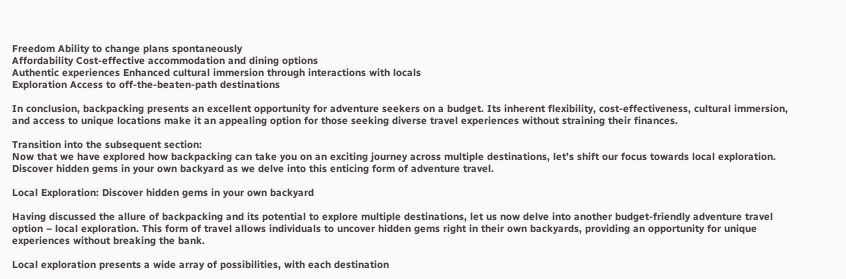Freedom Ability to change plans spontaneously
Affordability Cost-effective accommodation and dining options
Authentic experiences Enhanced cultural immersion through interactions with locals
Exploration Access to off-the-beaten-path destinations

In conclusion, backpacking presents an excellent opportunity for adventure seekers on a budget. Its inherent flexibility, cost-effectiveness, cultural immersion, and access to unique locations make it an appealing option for those seeking diverse travel experiences without straining their finances.

Transition into the subsequent section:
Now that we have explored how backpacking can take you on an exciting journey across multiple destinations, let’s shift our focus towards local exploration. Discover hidden gems in your own backyard as we delve into this enticing form of adventure travel.

Local Exploration: Discover hidden gems in your own backyard

Having discussed the allure of backpacking and its potential to explore multiple destinations, let us now delve into another budget-friendly adventure travel option – local exploration. This form of travel allows individuals to uncover hidden gems right in their own backyards, providing an opportunity for unique experiences without breaking the bank.

Local exploration presents a wide array of possibilities, with each destination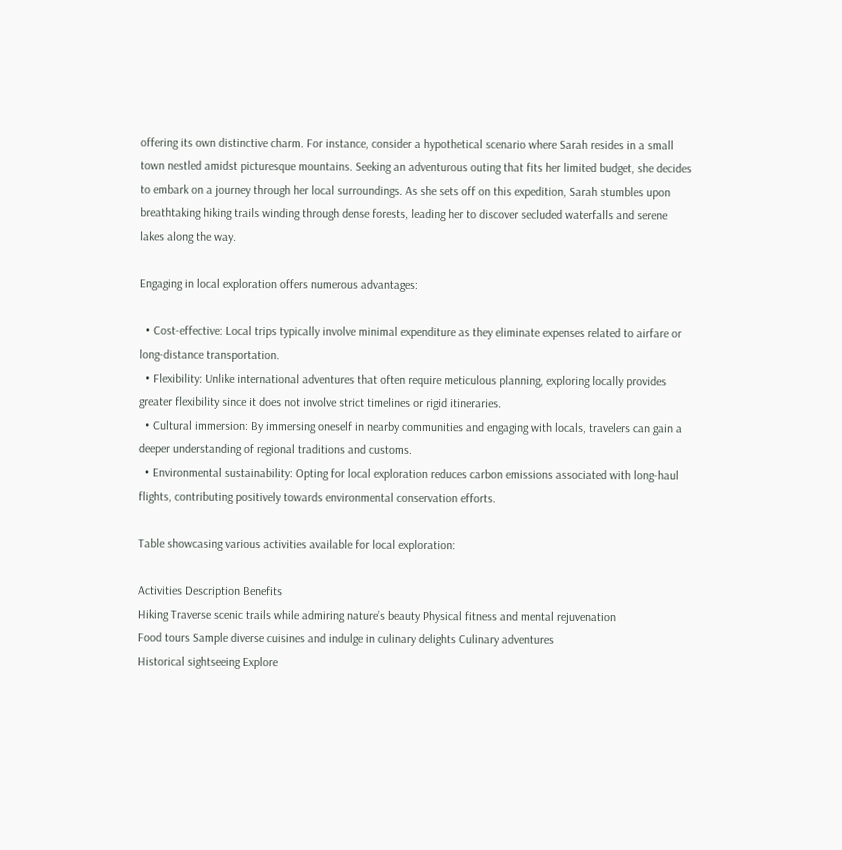offering its own distinctive charm. For instance, consider a hypothetical scenario where Sarah resides in a small town nestled amidst picturesque mountains. Seeking an adventurous outing that fits her limited budget, she decides to embark on a journey through her local surroundings. As she sets off on this expedition, Sarah stumbles upon breathtaking hiking trails winding through dense forests, leading her to discover secluded waterfalls and serene lakes along the way.

Engaging in local exploration offers numerous advantages:

  • Cost-effective: Local trips typically involve minimal expenditure as they eliminate expenses related to airfare or long-distance transportation.
  • Flexibility: Unlike international adventures that often require meticulous planning, exploring locally provides greater flexibility since it does not involve strict timelines or rigid itineraries.
  • Cultural immersion: By immersing oneself in nearby communities and engaging with locals, travelers can gain a deeper understanding of regional traditions and customs.
  • Environmental sustainability: Opting for local exploration reduces carbon emissions associated with long-haul flights, contributing positively towards environmental conservation efforts.

Table showcasing various activities available for local exploration:

Activities Description Benefits
Hiking Traverse scenic trails while admiring nature’s beauty Physical fitness and mental rejuvenation
Food tours Sample diverse cuisines and indulge in culinary delights Culinary adventures
Historical sightseeing Explore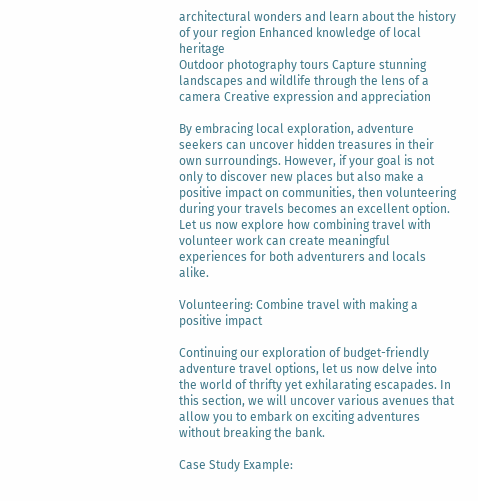architectural wonders and learn about the history of your region Enhanced knowledge of local heritage
Outdoor photography tours Capture stunning landscapes and wildlife through the lens of a camera Creative expression and appreciation

By embracing local exploration, adventure seekers can uncover hidden treasures in their own surroundings. However, if your goal is not only to discover new places but also make a positive impact on communities, then volunteering during your travels becomes an excellent option. Let us now explore how combining travel with volunteer work can create meaningful experiences for both adventurers and locals alike.

Volunteering: Combine travel with making a positive impact

Continuing our exploration of budget-friendly adventure travel options, let us now delve into the world of thrifty yet exhilarating escapades. In this section, we will uncover various avenues that allow you to embark on exciting adventures without breaking the bank.

Case Study Example: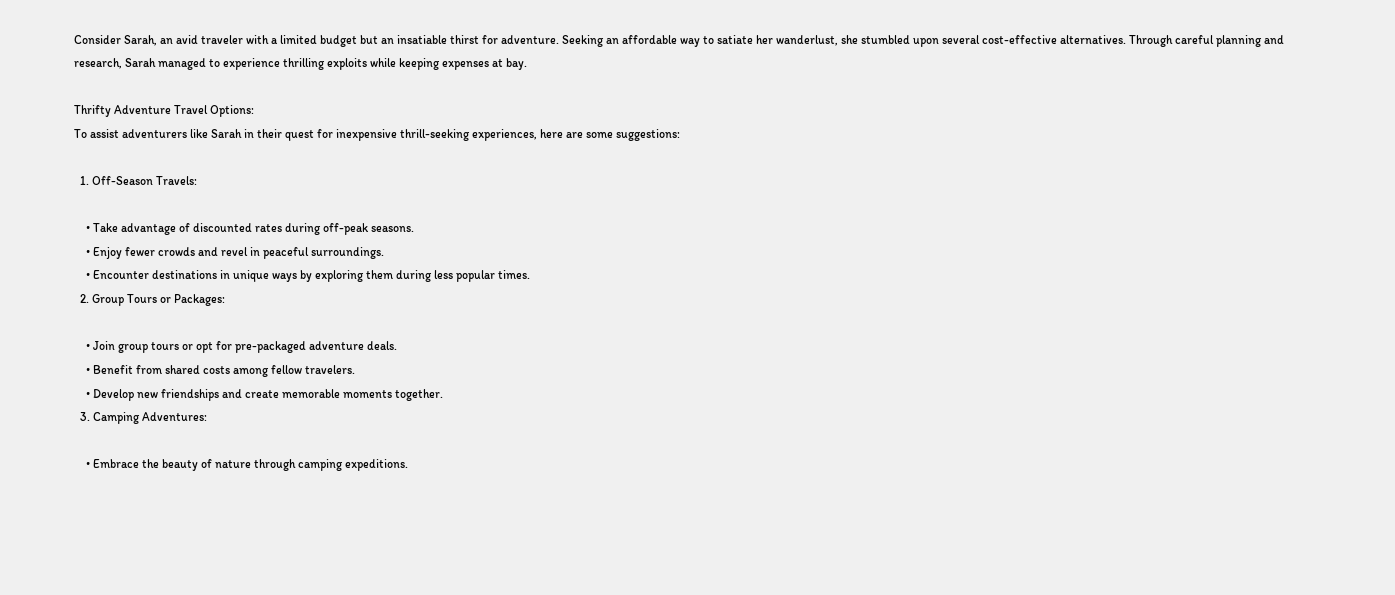Consider Sarah, an avid traveler with a limited budget but an insatiable thirst for adventure. Seeking an affordable way to satiate her wanderlust, she stumbled upon several cost-effective alternatives. Through careful planning and research, Sarah managed to experience thrilling exploits while keeping expenses at bay.

Thrifty Adventure Travel Options:
To assist adventurers like Sarah in their quest for inexpensive thrill-seeking experiences, here are some suggestions:

  1. Off-Season Travels:

    • Take advantage of discounted rates during off-peak seasons.
    • Enjoy fewer crowds and revel in peaceful surroundings.
    • Encounter destinations in unique ways by exploring them during less popular times.
  2. Group Tours or Packages:

    • Join group tours or opt for pre-packaged adventure deals.
    • Benefit from shared costs among fellow travelers.
    • Develop new friendships and create memorable moments together.
  3. Camping Adventures:

    • Embrace the beauty of nature through camping expeditions.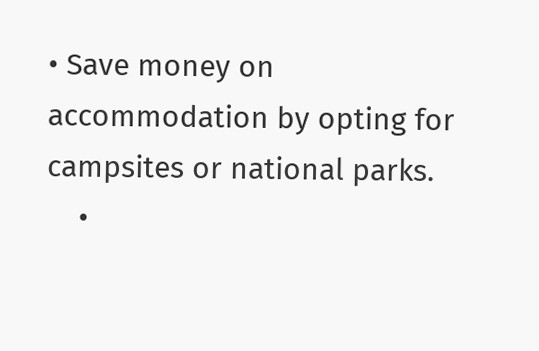• Save money on accommodation by opting for campsites or national parks.
    •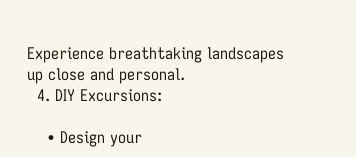Experience breathtaking landscapes up close and personal.
  4. DIY Excursions:

    • Design your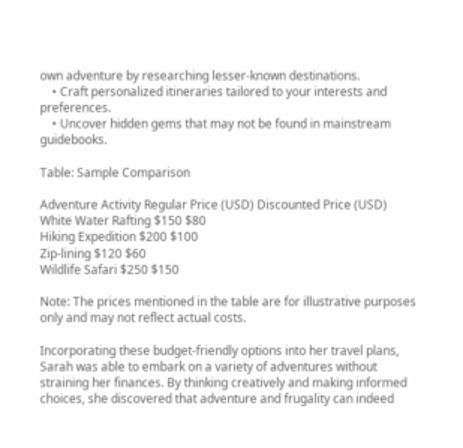own adventure by researching lesser-known destinations.
    • Craft personalized itineraries tailored to your interests and preferences.
    • Uncover hidden gems that may not be found in mainstream guidebooks.

Table: Sample Comparison

Adventure Activity Regular Price (USD) Discounted Price (USD)
White Water Rafting $150 $80
Hiking Expedition $200 $100
Zip-lining $120 $60
Wildlife Safari $250 $150

Note: The prices mentioned in the table are for illustrative purposes only and may not reflect actual costs.

Incorporating these budget-friendly options into her travel plans, Sarah was able to embark on a variety of adventures without straining her finances. By thinking creatively and making informed choices, she discovered that adventure and frugality can indeed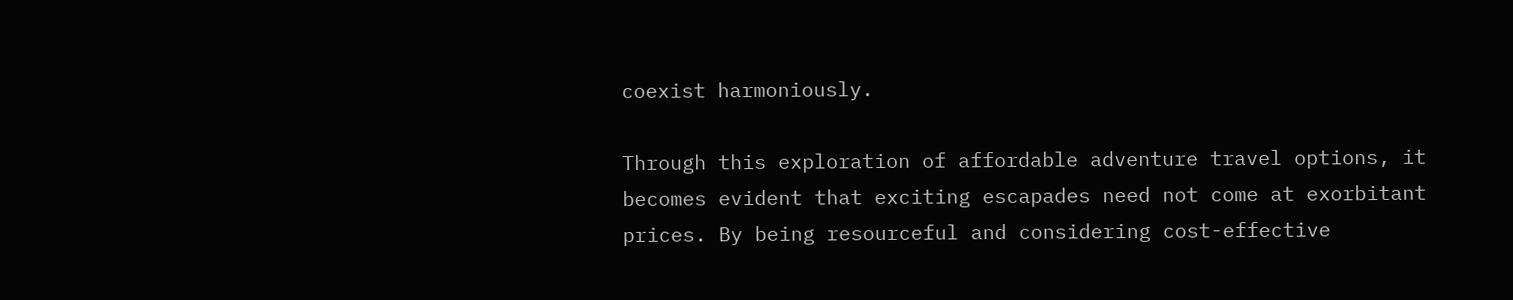coexist harmoniously.

Through this exploration of affordable adventure travel options, it becomes evident that exciting escapades need not come at exorbitant prices. By being resourceful and considering cost-effective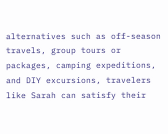alternatives such as off-season travels, group tours or packages, camping expeditions, and DIY excursions, travelers like Sarah can satisfy their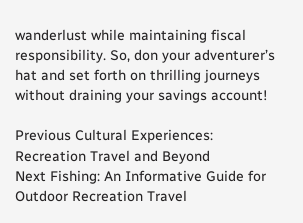wanderlust while maintaining fiscal responsibility. So, don your adventurer’s hat and set forth on thrilling journeys without draining your savings account!

Previous Cultural Experiences: Recreation Travel and Beyond
Next Fishing: An Informative Guide for Outdoor Recreation Travel